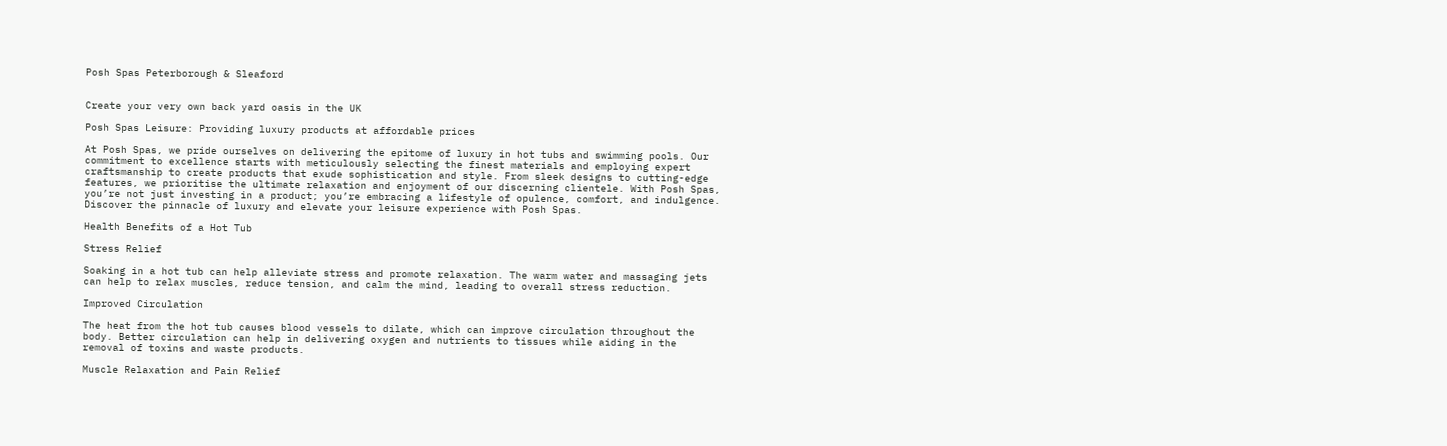Posh Spas Peterborough & Sleaford


Create your very own back yard oasis in the UK

Posh Spas Leisure: Providing luxury products at affordable prices

At Posh Spas, we pride ourselves on delivering the epitome of luxury in hot tubs and swimming pools. Our commitment to excellence starts with meticulously selecting the finest materials and employing expert craftsmanship to create products that exude sophistication and style. From sleek designs to cutting-edge features, we prioritise the ultimate relaxation and enjoyment of our discerning clientele. With Posh Spas, you’re not just investing in a product; you’re embracing a lifestyle of opulence, comfort, and indulgence. Discover the pinnacle of luxury and elevate your leisure experience with Posh Spas.

Health Benefits of a Hot Tub

Stress Relief

Soaking in a hot tub can help alleviate stress and promote relaxation. The warm water and massaging jets can help to relax muscles, reduce tension, and calm the mind, leading to overall stress reduction.

Improved Circulation

The heat from the hot tub causes blood vessels to dilate, which can improve circulation throughout the body. Better circulation can help in delivering oxygen and nutrients to tissues while aiding in the removal of toxins and waste products.

Muscle Relaxation and Pain Relief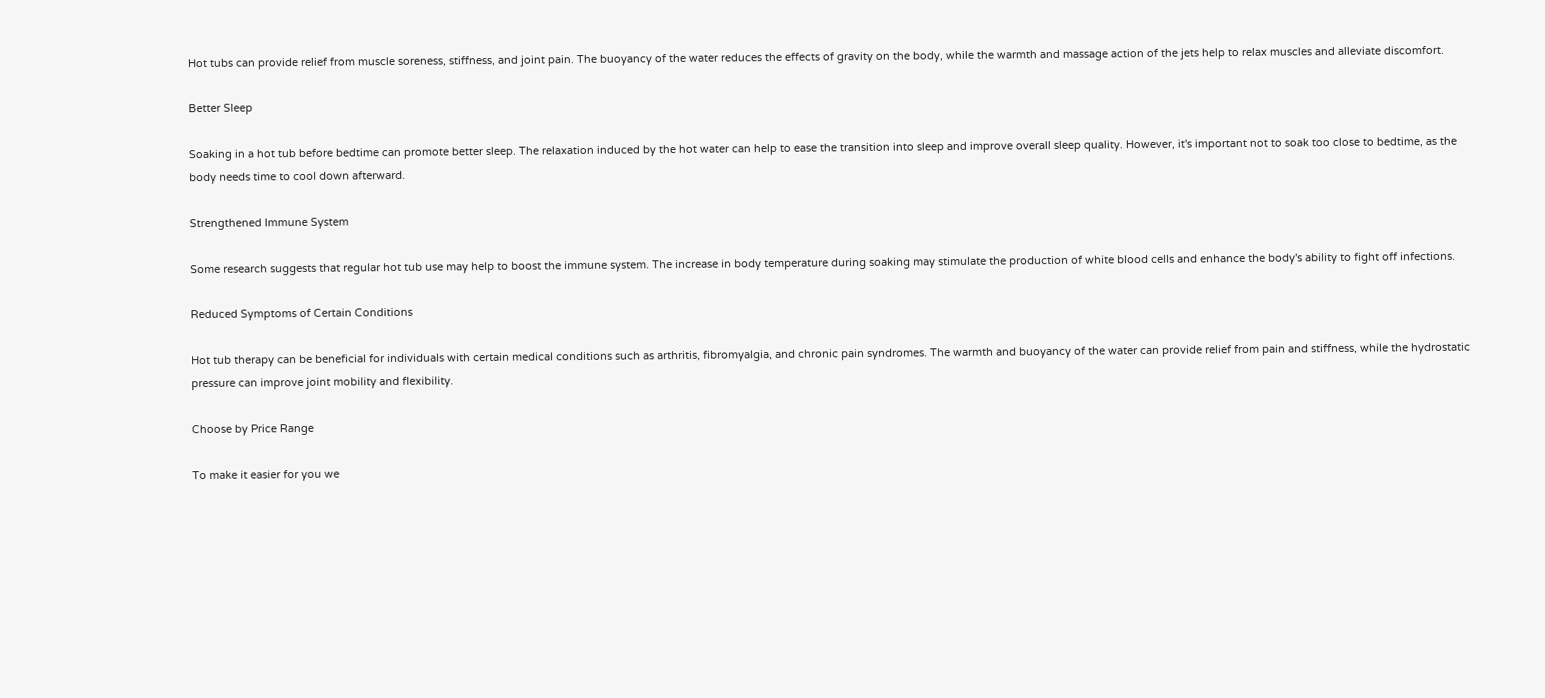Hot tubs can provide relief from muscle soreness, stiffness, and joint pain. The buoyancy of the water reduces the effects of gravity on the body, while the warmth and massage action of the jets help to relax muscles and alleviate discomfort.

Better Sleep

Soaking in a hot tub before bedtime can promote better sleep. The relaxation induced by the hot water can help to ease the transition into sleep and improve overall sleep quality. However, it's important not to soak too close to bedtime, as the body needs time to cool down afterward.

Strengthened Immune System

Some research suggests that regular hot tub use may help to boost the immune system. The increase in body temperature during soaking may stimulate the production of white blood cells and enhance the body's ability to fight off infections.

Reduced Symptoms of Certain Conditions

Hot tub therapy can be beneficial for individuals with certain medical conditions such as arthritis, fibromyalgia, and chronic pain syndromes. The warmth and buoyancy of the water can provide relief from pain and stiffness, while the hydrostatic pressure can improve joint mobility and flexibility.

Choose by Price Range

To make it easier for you we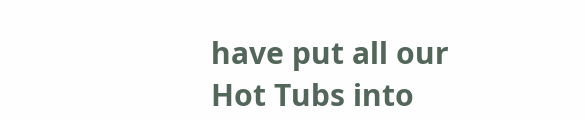have put all our Hot Tubs into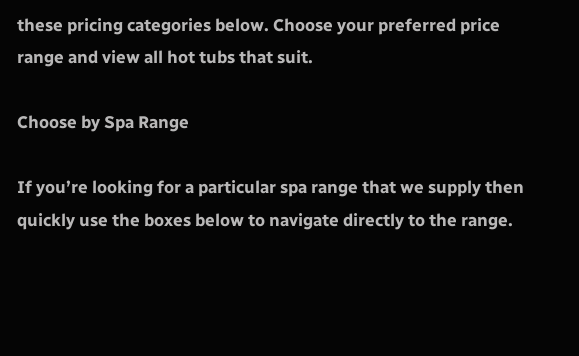these pricing categories below. Choose your preferred price range and view all hot tubs that suit.

Choose by Spa Range

If you’re looking for a particular spa range that we supply then quickly use the boxes below to navigate directly to the range.